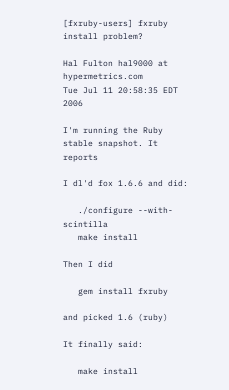[fxruby-users] fxruby install problem?

Hal Fulton hal9000 at hypermetrics.com
Tue Jul 11 20:58:35 EDT 2006

I'm running the Ruby stable snapshot. It reports

I dl'd fox 1.6.6 and did:

   ./configure --with-scintilla
   make install

Then I did

   gem install fxruby

and picked 1.6 (ruby)

It finally said:

   make install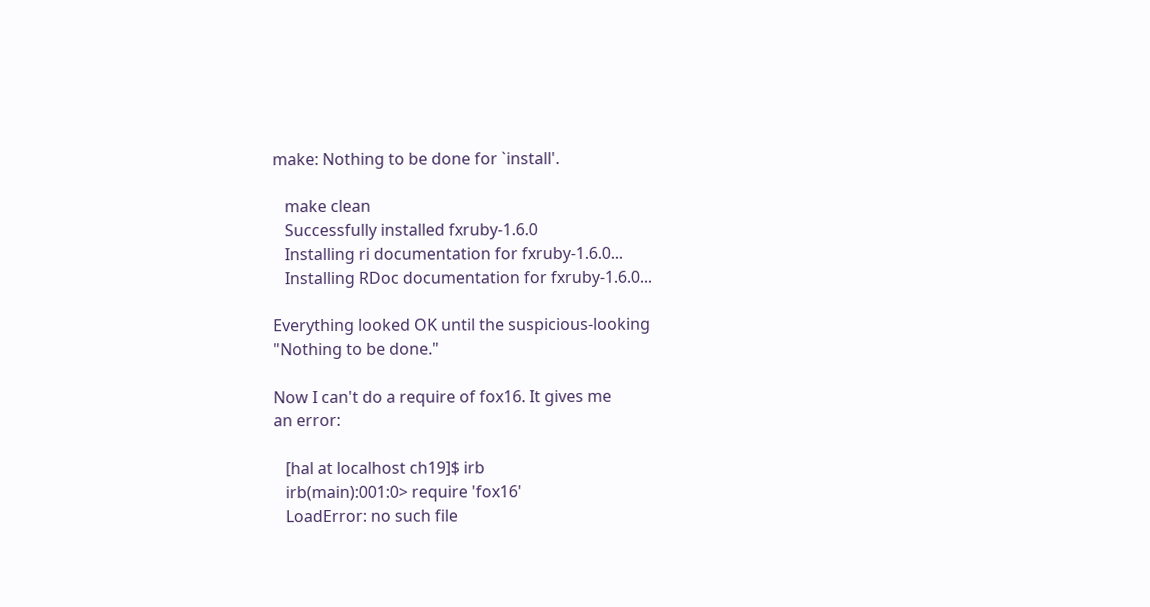make: Nothing to be done for `install'.

   make clean
   Successfully installed fxruby-1.6.0
   Installing ri documentation for fxruby-1.6.0...
   Installing RDoc documentation for fxruby-1.6.0...

Everything looked OK until the suspicious-looking
"Nothing to be done."

Now I can't do a require of fox16. It gives me
an error:

   [hal at localhost ch19]$ irb
   irb(main):001:0> require 'fox16'
   LoadError: no such file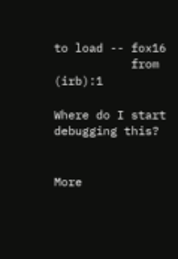to load -- fox16
           from (irb):1

Where do I start debugging this?


More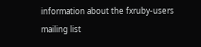information about the fxruby-users mailing list